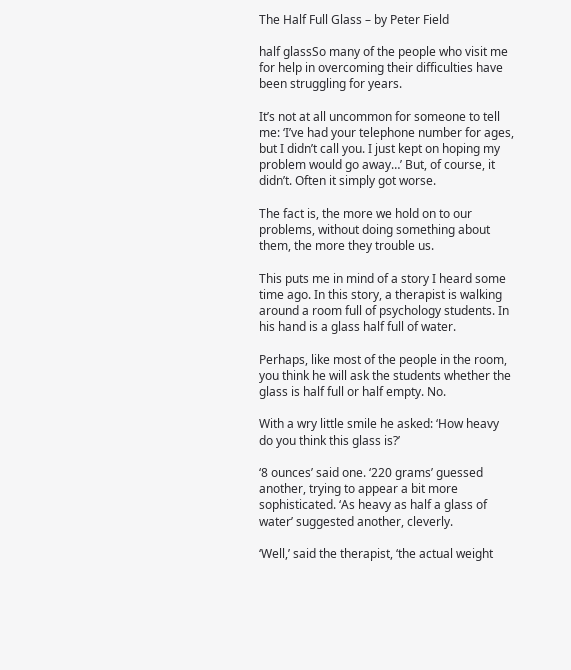The Half Full Glass – by Peter Field

half glassSo many of the people who visit me for help in overcoming their difficulties have been struggling for years.

It’s not at all uncommon for someone to tell me: ‘I’ve had your telephone number for ages, but I didn’t call you. I just kept on hoping my problem would go away…’ But, of course, it didn’t. Often it simply got worse.

The fact is, the more we hold on to our problems, without doing something about them, the more they trouble us.

This puts me in mind of a story I heard some time ago. In this story, a therapist is walking around a room full of psychology students. In his hand is a glass half full of water.

Perhaps, like most of the people in the room, you think he will ask the students whether the glass is half full or half empty. No.

With a wry little smile he asked: ‘How heavy do you think this glass is?’

‘8 ounces’ said one. ‘220 grams’ guessed another, trying to appear a bit more sophisticated. ‘As heavy as half a glass of water’ suggested another, cleverly.

‘Well,’ said the therapist, ‘the actual weight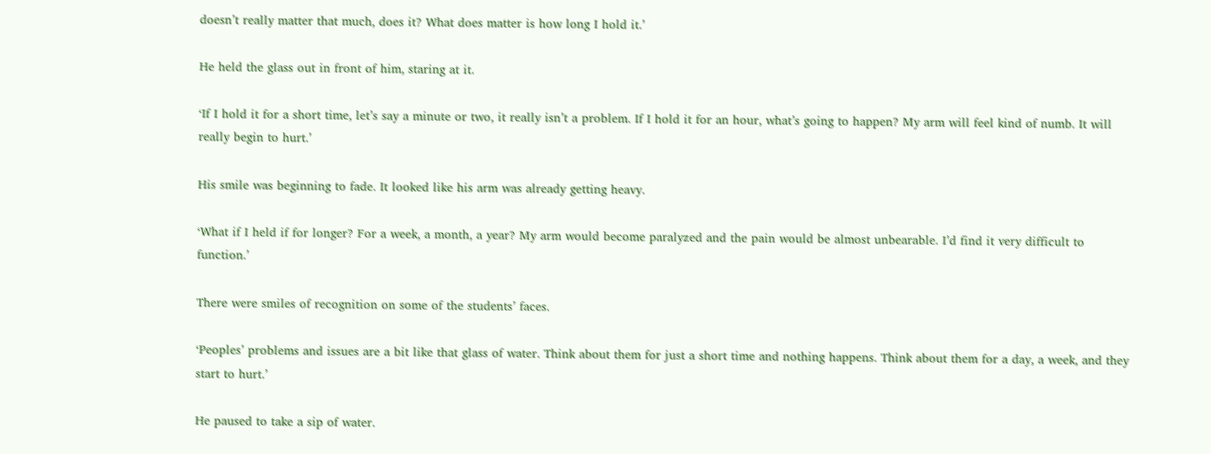doesn’t really matter that much, does it? What does matter is how long I hold it.’

He held the glass out in front of him, staring at it.

‘If I hold it for a short time, let’s say a minute or two, it really isn’t a problem. If I hold it for an hour, what’s going to happen? My arm will feel kind of numb. It will really begin to hurt.’

His smile was beginning to fade. It looked like his arm was already getting heavy.

‘What if I held if for longer? For a week, a month, a year? My arm would become paralyzed and the pain would be almost unbearable. I’d find it very difficult to function.’

There were smiles of recognition on some of the students’ faces.

‘Peoples’ problems and issues are a bit like that glass of water. Think about them for just a short time and nothing happens. Think about them for a day, a week, and they start to hurt.’

He paused to take a sip of water.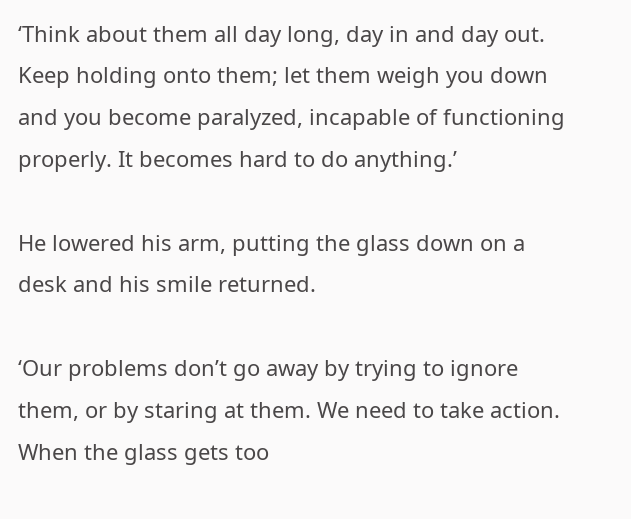‘Think about them all day long, day in and day out. Keep holding onto them; let them weigh you down and you become paralyzed, incapable of functioning properly. It becomes hard to do anything.’

He lowered his arm, putting the glass down on a desk and his smile returned.

‘Our problems don’t go away by trying to ignore them, or by staring at them. We need to take action. When the glass gets too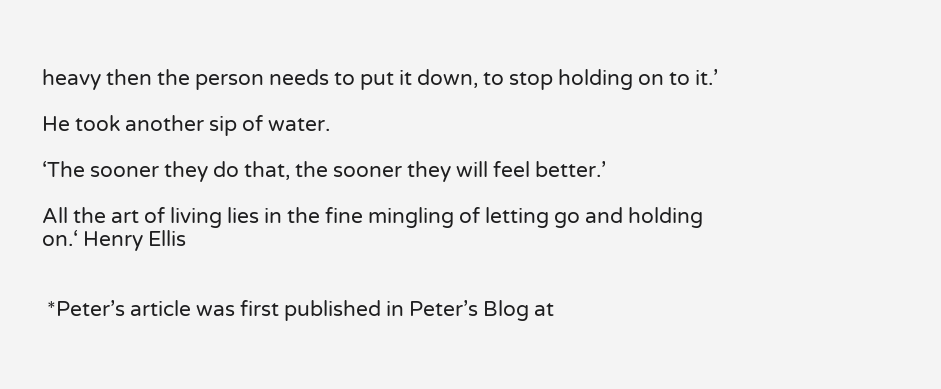heavy then the person needs to put it down, to stop holding on to it.’

He took another sip of water.

‘The sooner they do that, the sooner they will feel better.’

All the art of living lies in the fine mingling of letting go and holding on.‘ Henry Ellis


 *Peter’s article was first published in Peter’s Blog at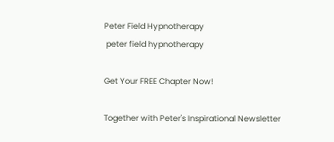Peter Field Hypnotherapy
 peter field hypnotherapy

Get Your FREE Chapter Now!

Together with Peter's Inspirational Newsletter